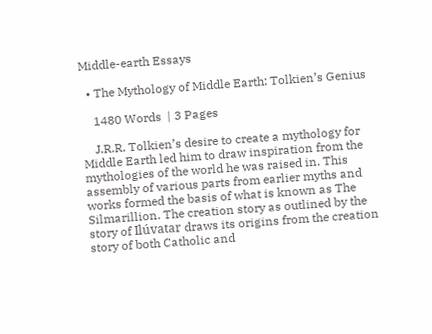Middle-earth Essays

  • The Mythology of Middle Earth: Tolkien’s Genius

    1480 Words  | 3 Pages

    J.R.R. Tolkien’s desire to create a mythology for Middle Earth led him to draw inspiration from the mythologies of the world he was raised in. This assembly of various parts from earlier myths and works formed the basis of what is known as The Silmarillion. The creation story as outlined by the story of Ilúvatar draws its origins from the creation story of both Catholic and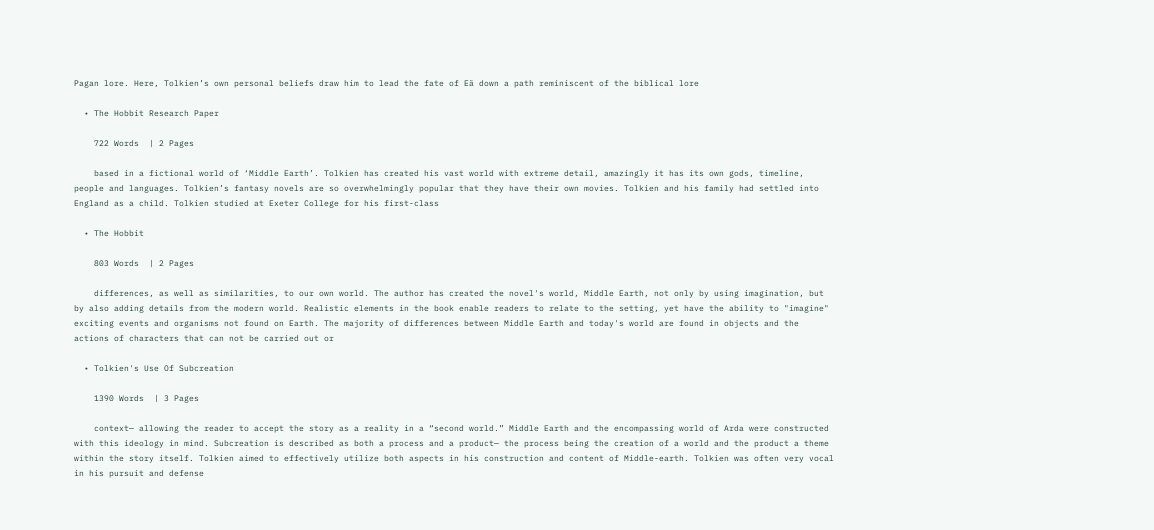Pagan lore. Here, Tolkien’s own personal beliefs draw him to lead the fate of Eä down a path reminiscent of the biblical lore

  • The Hobbit Research Paper

    722 Words  | 2 Pages

    based in a fictional world of ‘Middle Earth’. Tolkien has created his vast world with extreme detail, amazingly it has its own gods, timeline, people and languages. Tolkien’s fantasy novels are so overwhelmingly popular that they have their own movies. Tolkien and his family had settled into England as a child. Tolkien studied at Exeter College for his first-class

  • The Hobbit

    803 Words  | 2 Pages

    differences, as well as similarities, to our own world. The author has created the novel's world, Middle Earth, not only by using imagination, but by also adding details from the modern world. Realistic elements in the book enable readers to relate to the setting, yet have the ability to "imagine" exciting events and organisms not found on Earth. The majority of differences between Middle Earth and today's world are found in objects and the actions of characters that can not be carried out or

  • Tolkien's Use Of Subcreation

    1390 Words  | 3 Pages

    context— allowing the reader to accept the story as a reality in a “second world.” Middle Earth and the encompassing world of Arda were constructed with this ideology in mind. Subcreation is described as both a process and a product— the process being the creation of a world and the product a theme within the story itself. Tolkien aimed to effectively utilize both aspects in his construction and content of Middle-earth. Tolkien was often very vocal in his pursuit and defense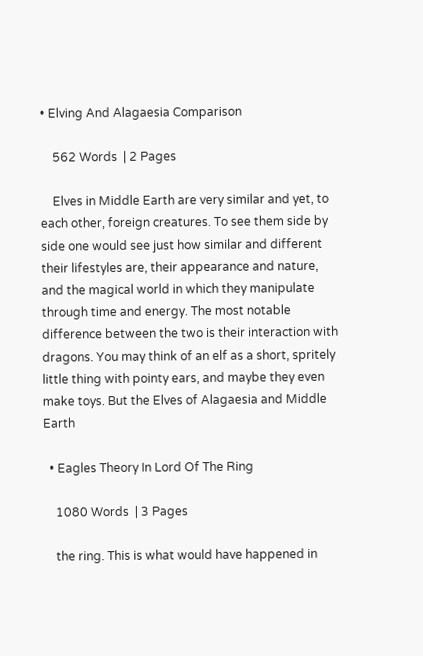• Elving And Alagaesia Comparison

    562 Words  | 2 Pages

    Elves in Middle Earth are very similar and yet, to each other, foreign creatures. To see them side by side one would see just how similar and different their lifestyles are, their appearance and nature, and the magical world in which they manipulate through time and energy. The most notable difference between the two is their interaction with dragons. You may think of an elf as a short, spritely little thing with pointy ears, and maybe they even make toys. But the Elves of Alagaesia and Middle Earth

  • Eagles Theory In Lord Of The Ring

    1080 Words  | 3 Pages

    the ring. This is what would have happened in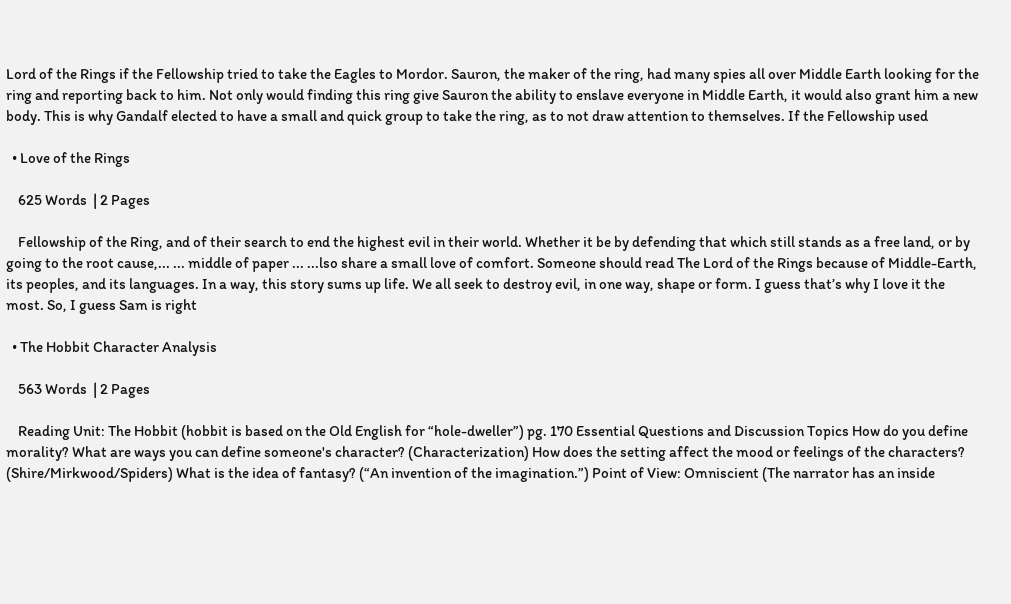Lord of the Rings if the Fellowship tried to take the Eagles to Mordor. Sauron, the maker of the ring, had many spies all over Middle Earth looking for the ring and reporting back to him. Not only would finding this ring give Sauron the ability to enslave everyone in Middle Earth, it would also grant him a new body. This is why Gandalf elected to have a small and quick group to take the ring, as to not draw attention to themselves. If the Fellowship used

  • Love of the Rings

    625 Words  | 2 Pages

    Fellowship of the Ring, and of their search to end the highest evil in their world. Whether it be by defending that which still stands as a free land, or by going to the root cause,... ... middle of paper ... ...lso share a small love of comfort. Someone should read The Lord of the Rings because of Middle-Earth, its peoples, and its languages. In a way, this story sums up life. We all seek to destroy evil, in one way, shape or form. I guess that’s why I love it the most. So, I guess Sam is right

  • The Hobbit Character Analysis

    563 Words  | 2 Pages

    Reading Unit: The Hobbit (hobbit is based on the Old English for “hole-dweller”) pg. 170 Essential Questions and Discussion Topics How do you define morality? What are ways you can define someone's character? (Characterization) How does the setting affect the mood or feelings of the characters? (Shire/Mirkwood/Spiders) What is the idea of fantasy? (“An invention of the imagination.”) Point of View: Omniscient (The narrator has an inside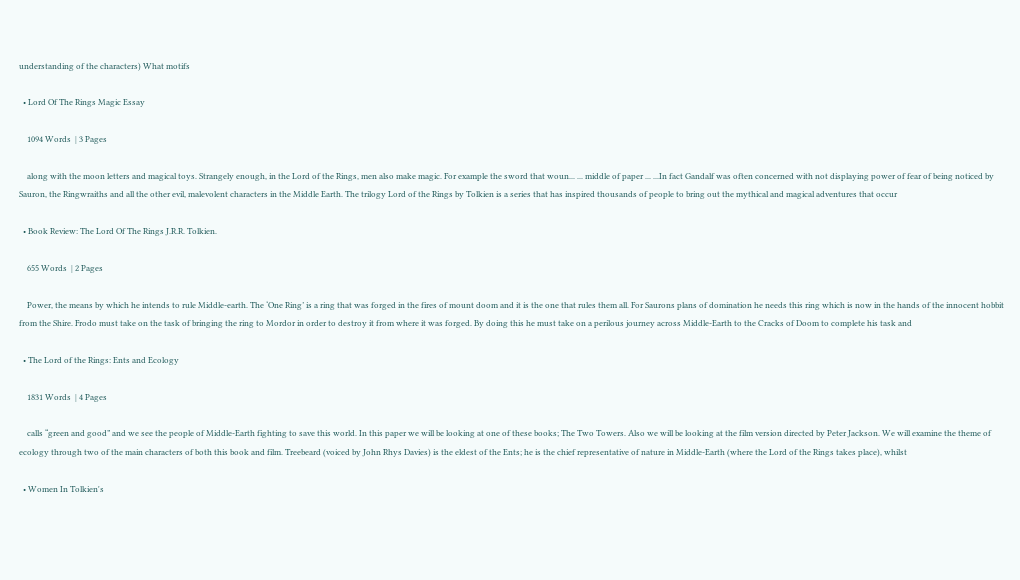understanding of the characters) What motifs

  • Lord Of The Rings Magic Essay

    1094 Words  | 3 Pages

    along with the moon letters and magical toys. Strangely enough, in the Lord of the Rings, men also make magic. For example the sword that woun... ... middle of paper ... ...In fact Gandalf was often concerned with not displaying power of fear of being noticed by Sauron, the Ringwraiths and all the other evil, malevolent characters in the Middle Earth. The trilogy Lord of the Rings by Tolkien is a series that has inspired thousands of people to bring out the mythical and magical adventures that occur

  • Book Review: The Lord Of The Rings J.R.R. Tolkien.

    655 Words  | 2 Pages

    Power, the means by which he intends to rule Middle-earth. The ‘One Ring’ is a ring that was forged in the fires of mount doom and it is the one that rules them all. For Saurons plans of domination he needs this ring which is now in the hands of the innocent hobbit from the Shire. Frodo must take on the task of bringing the ring to Mordor in order to destroy it from where it was forged. By doing this he must take on a perilous journey across Middle-Earth to the Cracks of Doom to complete his task and

  • The Lord of the Rings: Ents and Ecology

    1831 Words  | 4 Pages

    calls “green and good” and we see the people of Middle-Earth fighting to save this world. In this paper we will be looking at one of these books; The Two Towers. Also we will be looking at the film version directed by Peter Jackson. We will examine the theme of ecology through two of the main characters of both this book and film. Treebeard (voiced by John Rhys Davies) is the eldest of the Ents; he is the chief representative of nature in Middle-Earth (where the Lord of the Rings takes place), whilst

  • Women In Tolkien's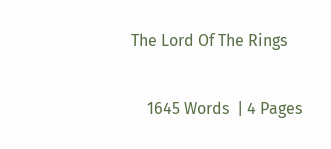The Lord Of The Rings

    1645 Words  | 4 Pages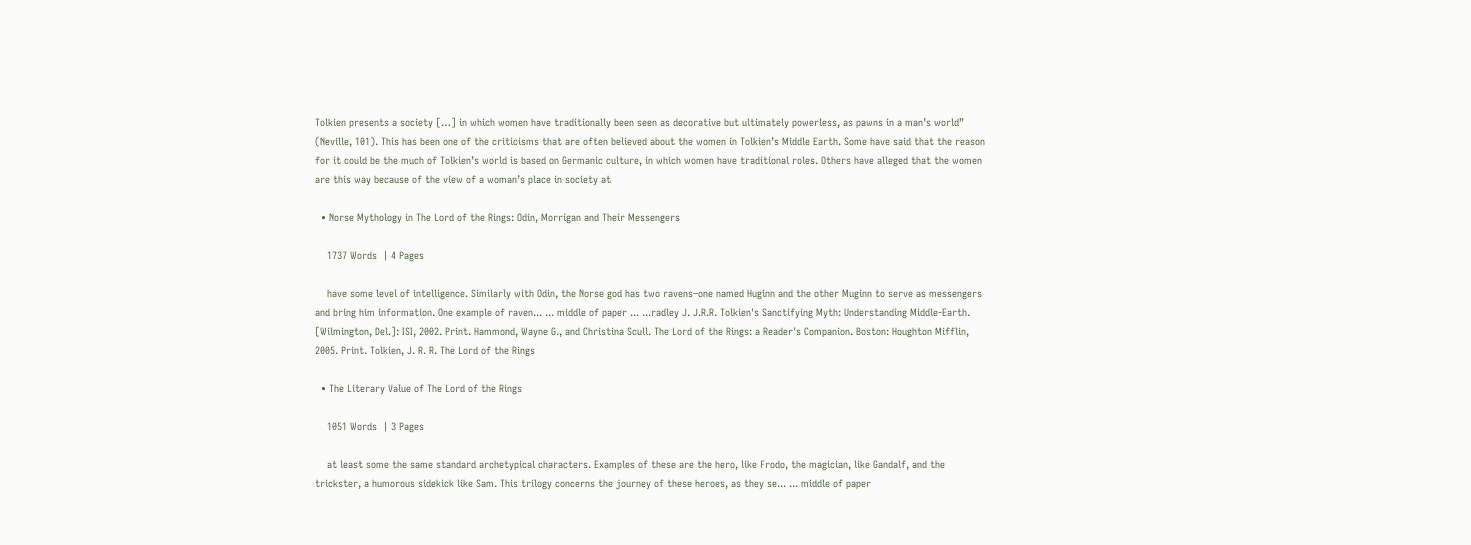Tolkien presents a society […] in which women have traditionally been seen as decorative but ultimately powerless, as pawns in a man’s world” (Neville, 101). This has been one of the criticisms that are often believed about the women in Tolkien’s Middle Earth. Some have said that the reason for it could be the much of Tolkien’s world is based on Germanic culture, in which women have traditional roles. Others have alleged that the women are this way because of the view of a woman’s place in society at

  • Norse Mythology in The Lord of the Rings: Odin, Morrigan and Their Messengers

    1737 Words  | 4 Pages

    have some level of intelligence. Similarly with Odin, the Norse god has two ravens–one named Huginn and the other Muginn to serve as messengers and bring him information. One example of raven... ... middle of paper ... ...radley J. J.R.R. Tolkien's Sanctifying Myth: Understanding Middle-Earth. [Wilmington, Del.]: ISI, 2002. Print. Hammond, Wayne G., and Christina Scull. The Lord of the Rings: a Reader's Companion. Boston: Houghton Mifflin, 2005. Print. Tolkien, J. R. R. The Lord of the Rings

  • The Literary Value of The Lord of the Rings

    1051 Words  | 3 Pages

    at least some the same standard archetypical characters. Examples of these are the hero, like Frodo, the magician, like Gandalf, and the trickster, a humorous sidekick like Sam. This trilogy concerns the journey of these heroes, as they se... ... middle of paper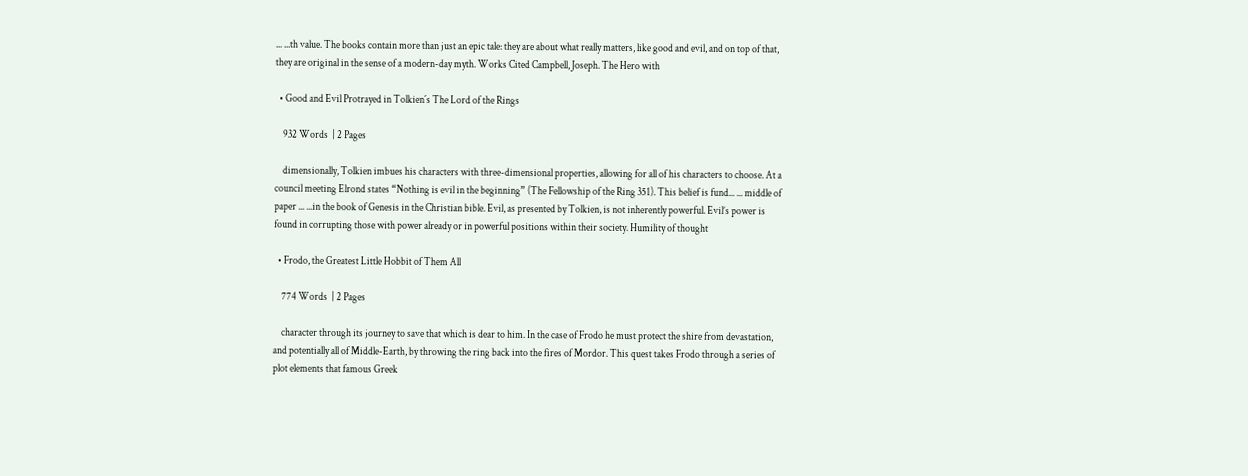... ...th value. The books contain more than just an epic tale: they are about what really matters, like good and evil, and on top of that, they are original in the sense of a modern-day myth. Works Cited Campbell, Joseph. The Hero with

  • Good and Evil Protrayed in Tolkien´s The Lord of the Rings

    932 Words  | 2 Pages

    dimensionally, Tolkien imbues his characters with three-dimensional properties, allowing for all of his characters to choose. At a council meeting Elrond states “Nothing is evil in the beginning” (The Fellowship of the Ring 351). This belief is fund... ... middle of paper ... ...in the book of Genesis in the Christian bible. Evil, as presented by Tolkien, is not inherently powerful. Evil’s power is found in corrupting those with power already or in powerful positions within their society. Humility of thought

  • Frodo, the Greatest Little Hobbit of Them All

    774 Words  | 2 Pages

    character through its journey to save that which is dear to him. In the case of Frodo he must protect the shire from devastation, and potentially all of Middle-Earth, by throwing the ring back into the fires of Mordor. This quest takes Frodo through a series of plot elements that famous Greek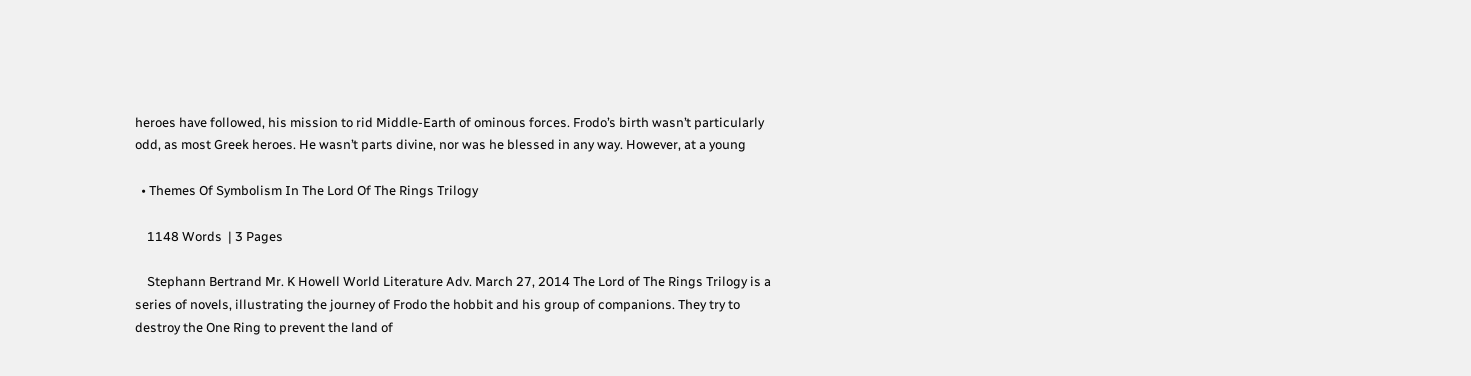heroes have followed, his mission to rid Middle-Earth of ominous forces. Frodo’s birth wasn’t particularly odd, as most Greek heroes. He wasn’t parts divine, nor was he blessed in any way. However, at a young

  • Themes Of Symbolism In The Lord Of The Rings Trilogy

    1148 Words  | 3 Pages

    Stephann Bertrand Mr. K Howell World Literature Adv. March 27, 2014 The Lord of The Rings Trilogy is a series of novels, illustrating the journey of Frodo the hobbit and his group of companions. They try to destroy the One Ring to prevent the land of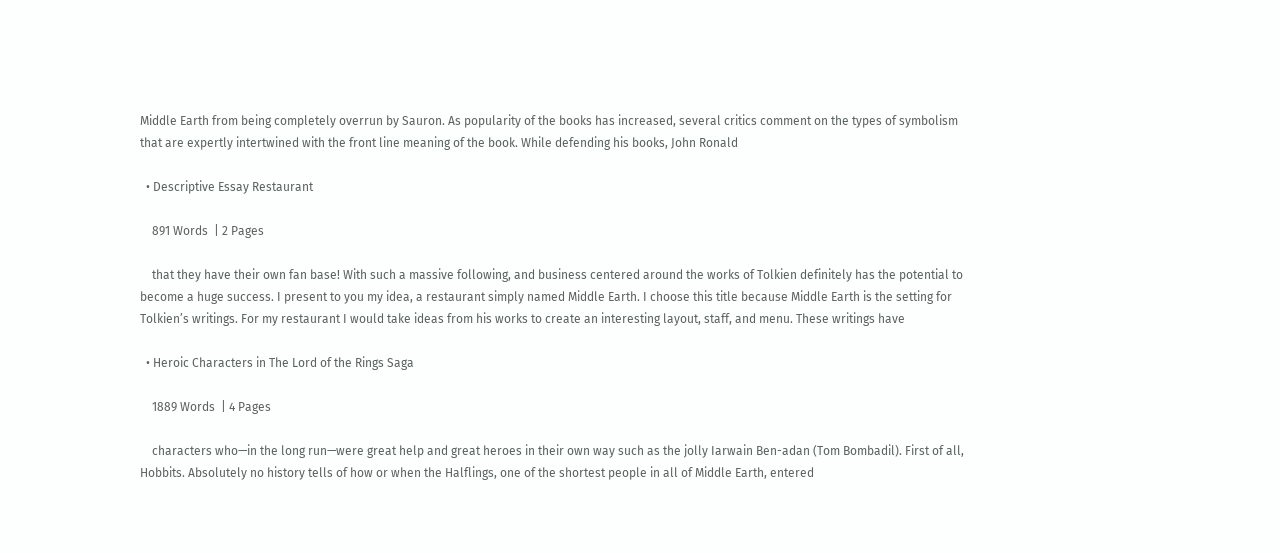Middle Earth from being completely overrun by Sauron. As popularity of the books has increased, several critics comment on the types of symbolism that are expertly intertwined with the front line meaning of the book. While defending his books, John Ronald

  • Descriptive Essay Restaurant

    891 Words  | 2 Pages

    that they have their own fan base! With such a massive following, and business centered around the works of Tolkien definitely has the potential to become a huge success. I present to you my idea, a restaurant simply named Middle Earth. I choose this title because Middle Earth is the setting for Tolkien’s writings. For my restaurant I would take ideas from his works to create an interesting layout, staff, and menu. These writings have

  • Heroic Characters in The Lord of the Rings Saga

    1889 Words  | 4 Pages

    characters who—in the long run—were great help and great heroes in their own way such as the jolly Iarwain Ben-adan (Tom Bombadil). First of all, Hobbits. Absolutely no history tells of how or when the Halflings, one of the shortest people in all of Middle Earth, entered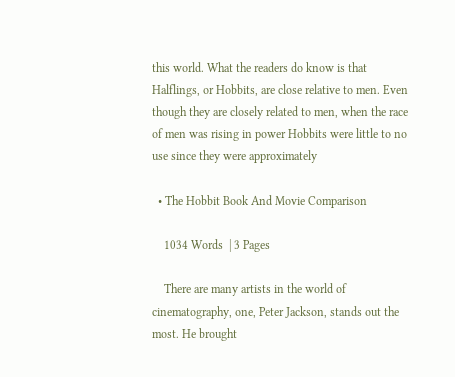this world. What the readers do know is that Halflings, or Hobbits, are close relative to men. Even though they are closely related to men, when the race of men was rising in power Hobbits were little to no use since they were approximately

  • The Hobbit Book And Movie Comparison

    1034 Words  | 3 Pages

    There are many artists in the world of cinematography, one, Peter Jackson, stands out the most. He brought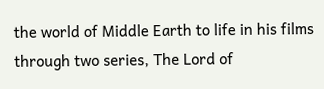the world of Middle Earth to life in his films through two series, The Lord of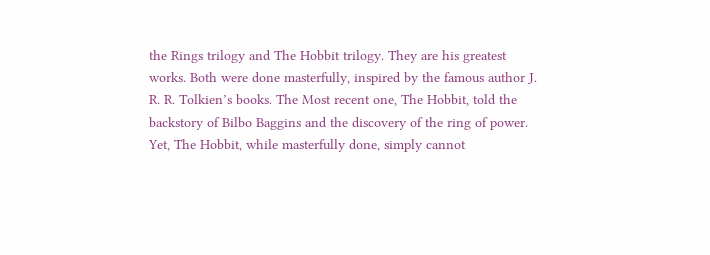the Rings trilogy and The Hobbit trilogy. They are his greatest works. Both were done masterfully, inspired by the famous author J. R. R. Tolkien’s books. The Most recent one, The Hobbit, told the backstory of Bilbo Baggins and the discovery of the ring of power. Yet, The Hobbit, while masterfully done, simply cannot